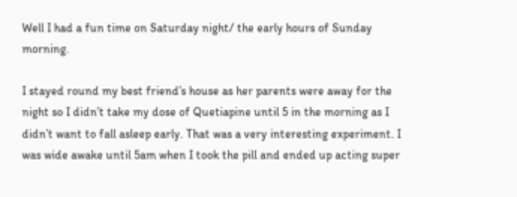Well I had a fun time on Saturday night/ the early hours of Sunday morning.

I stayed round my best friend’s house as her parents were away for the night so I didn’t take my dose of Quetiapine until 5 in the morning as I didn’t want to fall asleep early. That was a very interesting experiment. I was wide awake until 5am when I took the pill and ended up acting super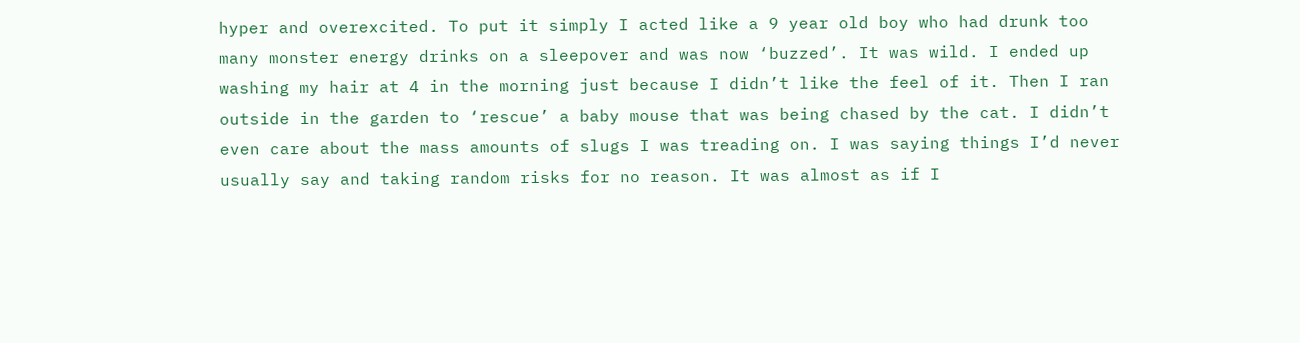hyper and overexcited. To put it simply I acted like a 9 year old boy who had drunk too many monster energy drinks on a sleepover and was now ‘buzzed’. It was wild. I ended up washing my hair at 4 in the morning just because I didn’t like the feel of it. Then I ran outside in the garden to ‘rescue’ a baby mouse that was being chased by the cat. I didn’t even care about the mass amounts of slugs I was treading on. I was saying things I’d never usually say and taking random risks for no reason. It was almost as if I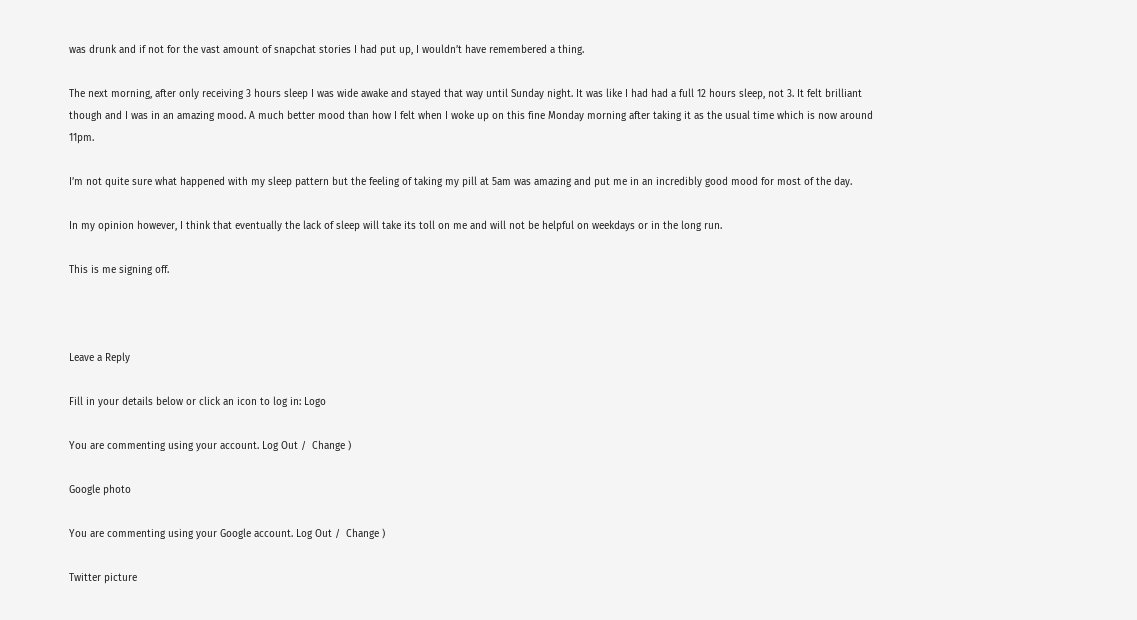was drunk and if not for the vast amount of snapchat stories I had put up, I wouldn’t have remembered a thing.

The next morning, after only receiving 3 hours sleep I was wide awake and stayed that way until Sunday night. It was like I had had a full 12 hours sleep, not 3. It felt brilliant though and I was in an amazing mood. A much better mood than how I felt when I woke up on this fine Monday morning after taking it as the usual time which is now around 11pm.

I’m not quite sure what happened with my sleep pattern but the feeling of taking my pill at 5am was amazing and put me in an incredibly good mood for most of the day.

In my opinion however, I think that eventually the lack of sleep will take its toll on me and will not be helpful on weekdays or in the long run.

This is me signing off.



Leave a Reply

Fill in your details below or click an icon to log in: Logo

You are commenting using your account. Log Out /  Change )

Google photo

You are commenting using your Google account. Log Out /  Change )

Twitter picture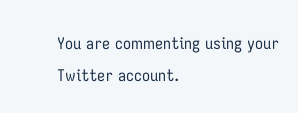You are commenting using your Twitter account.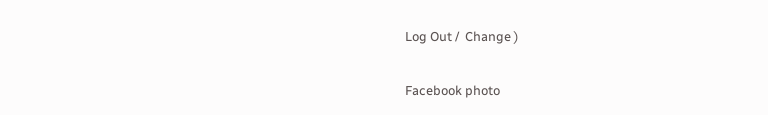Log Out /  Change )

Facebook photo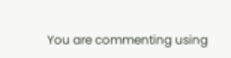You are commenting using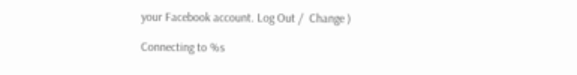your Facebook account. Log Out /  Change )

Connecting to %s